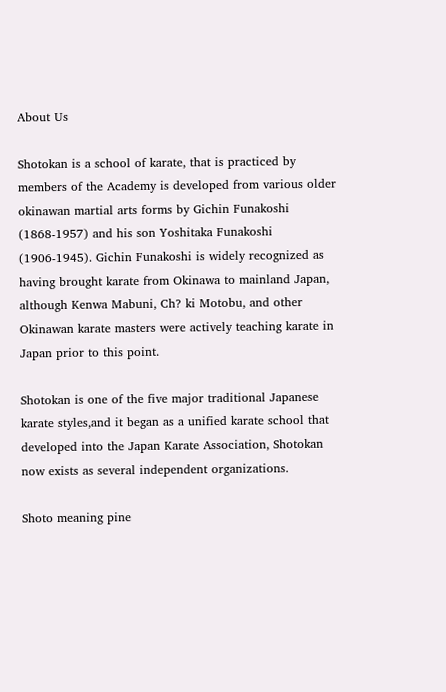About Us

Shotokan is a school of karate, that is practiced by members of the Academy is developed from various older okinawan martial arts forms by Gichin Funakoshi (1868-1957) and his son Yoshitaka Funakoshi (1906-1945). Gichin Funakoshi is widely recognized as having brought karate from Okinawa to mainland Japan, although Kenwa Mabuni, Ch? ki Motobu, and other Okinawan karate masters were actively teaching karate in Japan prior to this point.

Shotokan is one of the five major traditional Japanese karate styles,and it began as a unified karate school that developed into the Japan Karate Association, Shotokan now exists as several independent organizations.

Shoto meaning pine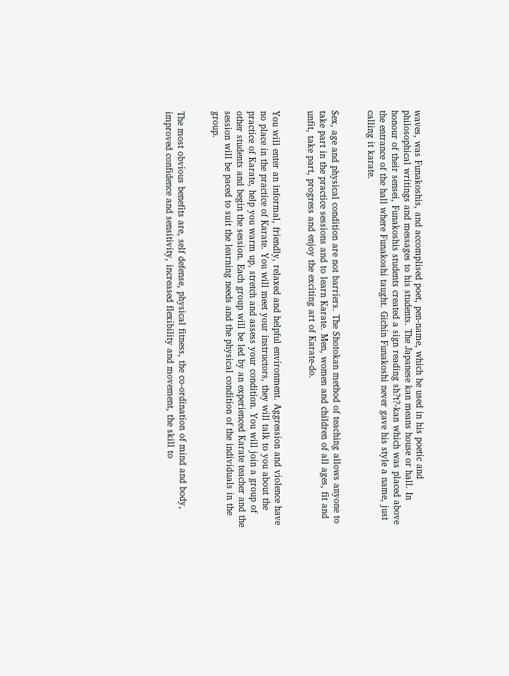waves, was Funakoshis, and accomplised poet, pen-name, which he used in his poetic and philosophical writings and messages to his students. The Japanese kan means house or hall. In honour of their sensei, Funakoshis students created a sign reading sh?t?-kan which was placed above the entrance of the hall where Funakoshi taught. Gichin Funakoshi never gave his style a name, just calling it karate.


Sex, age and physical condition are not barriers. The Shotokan method of teaching allows anyone to take part in the practice sessions and to learn Karate. Men, women and children of all ages, fit and unfit, take part, progress and enjoy the exciting art of Karate-do.


You will enter an informal, friendly, relaxed and helpful environment. Aggression and violence have no place in the practice of Karate. You will meet your instructors, they will talk to you about the practice of Karate, help you warm up, stretch and assess your condition. You will join a group of other students and begin the session. Each group will be led by an experienced Karate teacher and the session will be paced to suit the learning needs and the physical condition of the individuals in the group.


The most obvious benefits are, self defense, physical fitness, the co-ordination of mind and body, improved confidence and sensitivity, increased flexibility and movement, the skill to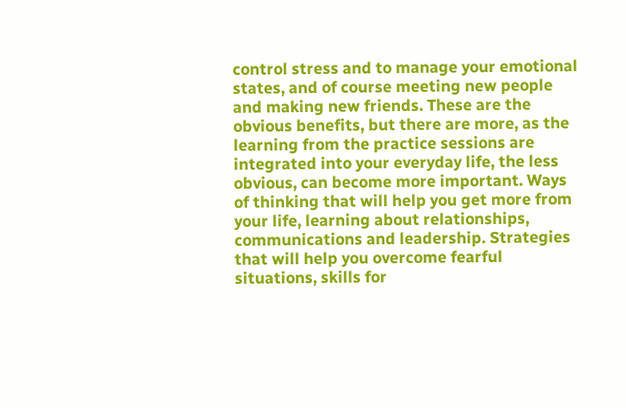control stress and to manage your emotional states, and of course meeting new people and making new friends. These are the obvious benefits, but there are more, as the learning from the practice sessions are integrated into your everyday life, the less obvious, can become more important. Ways of thinking that will help you get more from your life, learning about relationships, communications and leadership. Strategies that will help you overcome fearful situations, skills for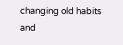changing old habits and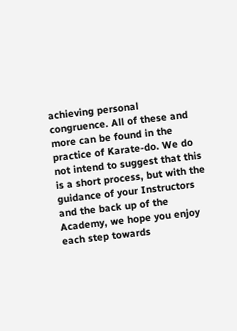achieving personal congruence. All of these and more can be found in the practice of Karate-do. We do not intend to suggest that this is a short process, but with the guidance of your Instructors and the back up of the Academy, we hope you enjoy each step towards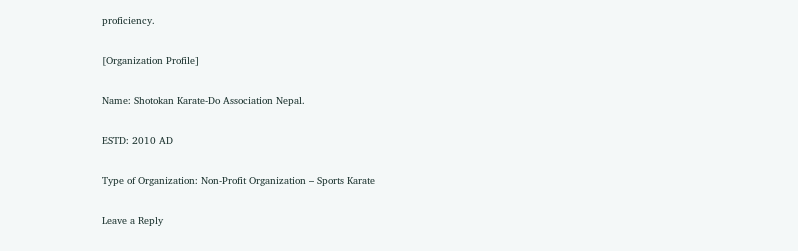proficiency.

[Organization Profile]

Name: Shotokan Karate-Do Association Nepal.

ESTD: 2010 AD

Type of Organization: Non-Profit Organization – Sports Karate

Leave a Reply